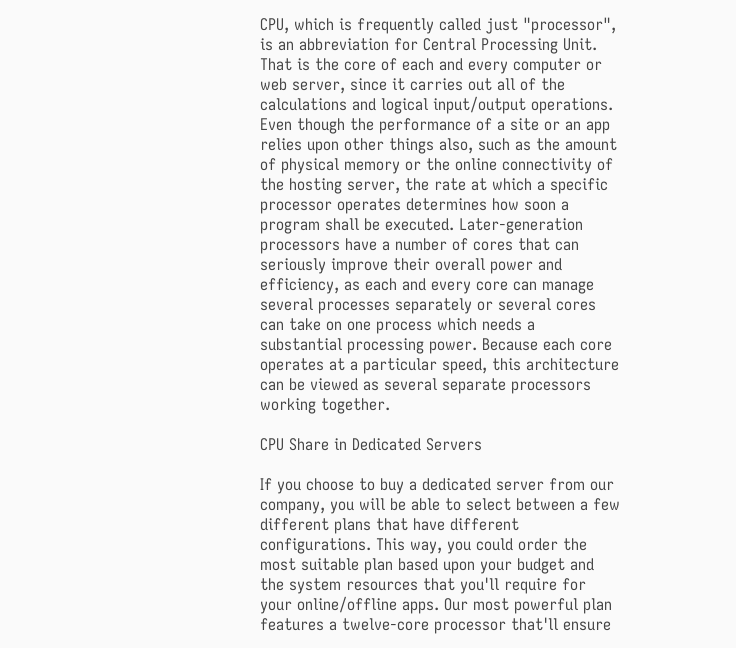CPU, which is frequently called just "processor", is an abbreviation for Central Processing Unit. That is the core of each and every computer or web server, since it carries out all of the calculations and logical input/output operations. Even though the performance of a site or an app relies upon other things also, such as the amount of physical memory or the online connectivity of the hosting server, the rate at which a specific processor operates determines how soon a program shall be executed. Later-generation processors have a number of cores that can seriously improve their overall power and efficiency, as each and every core can manage several processes separately or several cores can take on one process which needs a substantial processing power. Because each core operates at a particular speed, this architecture can be viewed as several separate processors working together.

CPU Share in Dedicated Servers

If you choose to buy a dedicated server from our company, you will be able to select between a few different plans that have different configurations. This way, you could order the most suitable plan based upon your budget and the system resources that you'll require for your online/offline apps. Our most powerful plan features a twelve-core processor that'll ensure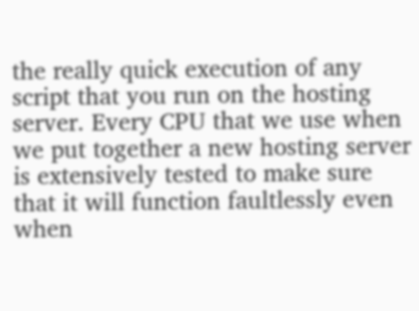the really quick execution of any script that you run on the hosting server. Every CPU that we use when we put together a new hosting server is extensively tested to make sure that it will function faultlessly even when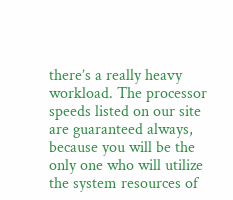there’s a really heavy workload. The processor speeds listed on our site are guaranteed always, because you will be the only one who will utilize the system resources of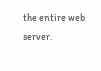the entire web server.